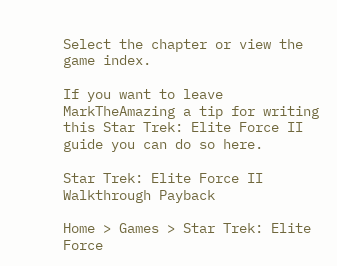Select the chapter or view the game index.

If you want to leave MarkTheAmazing a tip for writing this Star Trek: Elite Force II guide you can do so here.

Star Trek: Elite Force II Walkthrough Payback

Home > Games > Star Trek: Elite Force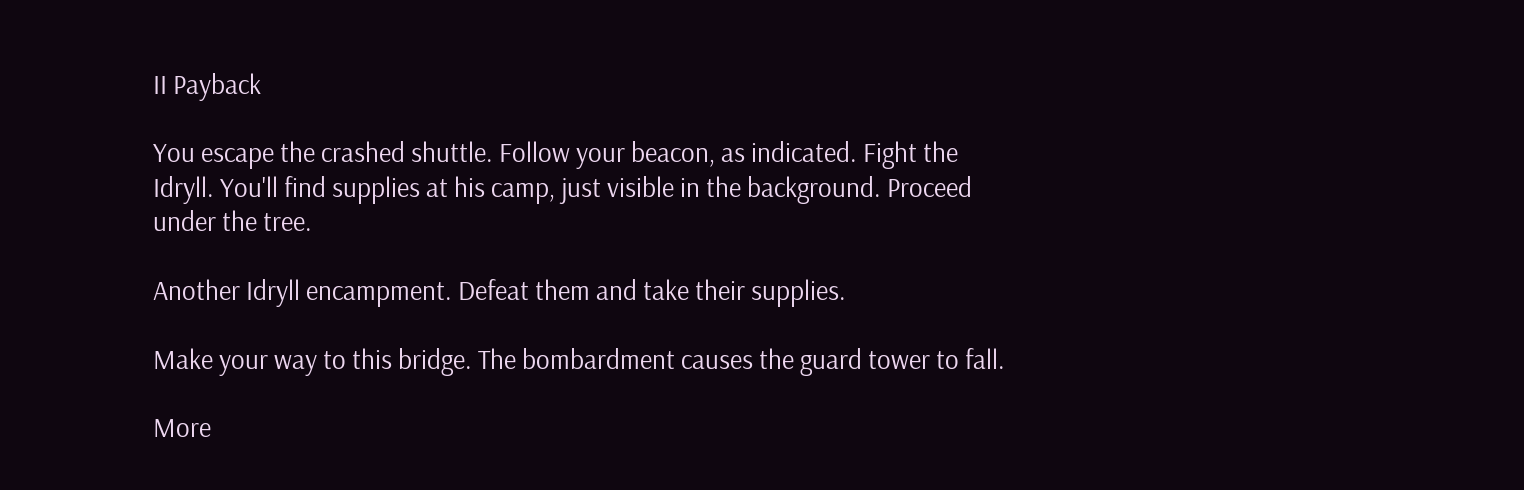II Payback

You escape the crashed shuttle. Follow your beacon, as indicated. Fight the Idryll. You'll find supplies at his camp, just visible in the background. Proceed under the tree.

Another Idryll encampment. Defeat them and take their supplies.

Make your way to this bridge. The bombardment causes the guard tower to fall.

More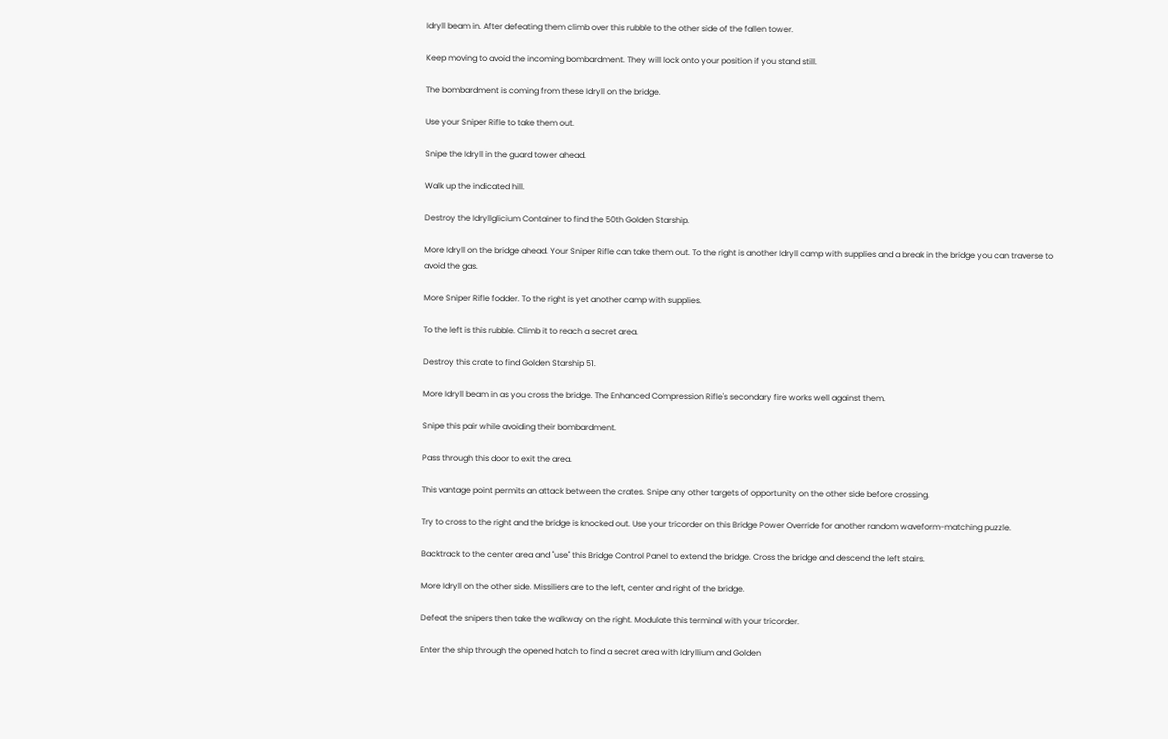Idryll beam in. After defeating them climb over this rubble to the other side of the fallen tower.

Keep moving to avoid the incoming bombardment. They will lock onto your position if you stand still.

The bombardment is coming from these Idryll on the bridge.

Use your Sniper Rifle to take them out.

Snipe the Idryll in the guard tower ahead.

Walk up the indicated hill.

Destroy the Idryllglicium Container to find the 50th Golden Starship.

More Idryll on the bridge ahead. Your Sniper Rifle can take them out. To the right is another Idryll camp with supplies and a break in the bridge you can traverse to avoid the gas.

More Sniper Rifle fodder. To the right is yet another camp with supplies.

To the left is this rubble. Climb it to reach a secret area.

Destroy this crate to find Golden Starship 51.

More Idryll beam in as you cross the bridge. The Enhanced Compression Rifle's secondary fire works well against them.

Snipe this pair while avoiding their bombardment.

Pass through this door to exit the area.

This vantage point permits an attack between the crates. Snipe any other targets of opportunity on the other side before crossing.

Try to cross to the right and the bridge is knocked out. Use your tricorder on this Bridge Power Override for another random waveform-matching puzzle.

Backtrack to the center area and "use" this Bridge Control Panel to extend the bridge. Cross the bridge and descend the left stairs.

More Idryll on the other side. Missiliers are to the left, center and right of the bridge.

Defeat the snipers then take the walkway on the right. Modulate this terminal with your tricorder.

Enter the ship through the opened hatch to find a secret area with Idryllium and Golden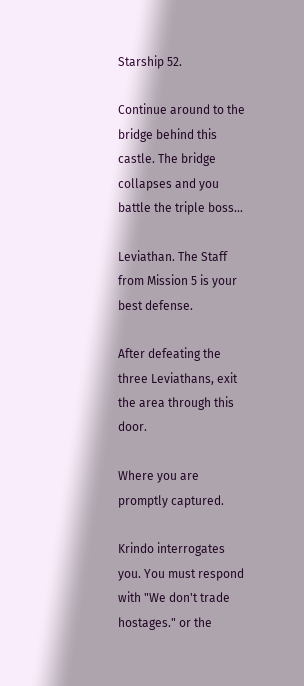Starship 52.

Continue around to the bridge behind this castle. The bridge collapses and you battle the triple boss...

Leviathan. The Staff from Mission 5 is your best defense.

After defeating the three Leviathans, exit the area through this door.

Where you are promptly captured.

Krindo interrogates you. You must respond with "We don't trade hostages." or the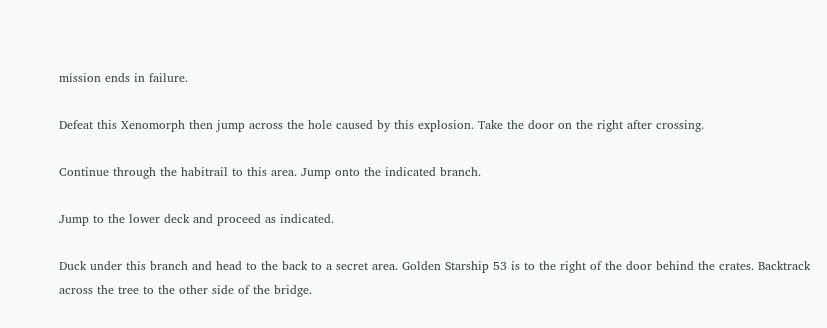mission ends in failure.

Defeat this Xenomorph then jump across the hole caused by this explosion. Take the door on the right after crossing.

Continue through the habitrail to this area. Jump onto the indicated branch.

Jump to the lower deck and proceed as indicated.

Duck under this branch and head to the back to a secret area. Golden Starship 53 is to the right of the door behind the crates. Backtrack across the tree to the other side of the bridge.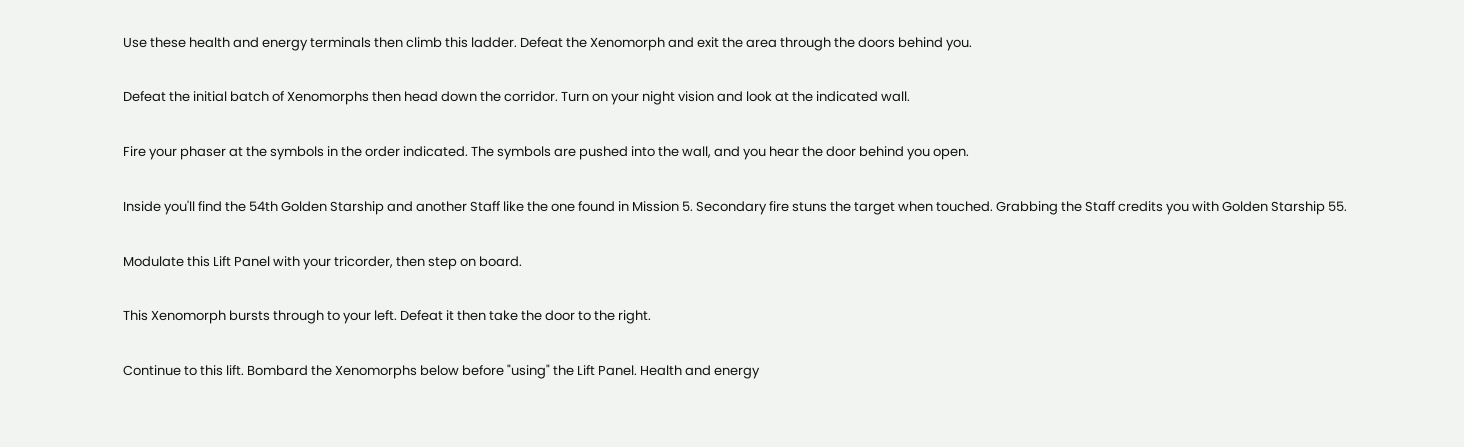Use these health and energy terminals then climb this ladder. Defeat the Xenomorph and exit the area through the doors behind you.

Defeat the initial batch of Xenomorphs then head down the corridor. Turn on your night vision and look at the indicated wall.

Fire your phaser at the symbols in the order indicated. The symbols are pushed into the wall, and you hear the door behind you open.

Inside you'll find the 54th Golden Starship and another Staff like the one found in Mission 5. Secondary fire stuns the target when touched. Grabbing the Staff credits you with Golden Starship 55.

Modulate this Lift Panel with your tricorder, then step on board.

This Xenomorph bursts through to your left. Defeat it then take the door to the right.

Continue to this lift. Bombard the Xenomorphs below before "using" the Lift Panel. Health and energy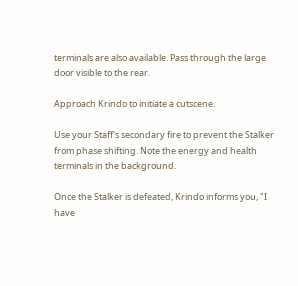terminals are also available. Pass through the large door visible to the rear.

Approach Krindo to initiate a cutscene.

Use your Staff's secondary fire to prevent the Stalker from phase shifting. Note the energy and health terminals in the background.

Once the Stalker is defeated, Krindo informs you, "I have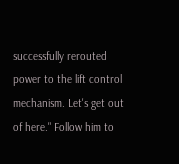successfully rerouted power to the lift control mechanism. Let's get out of here." Follow him to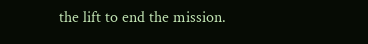the lift to end the mission.